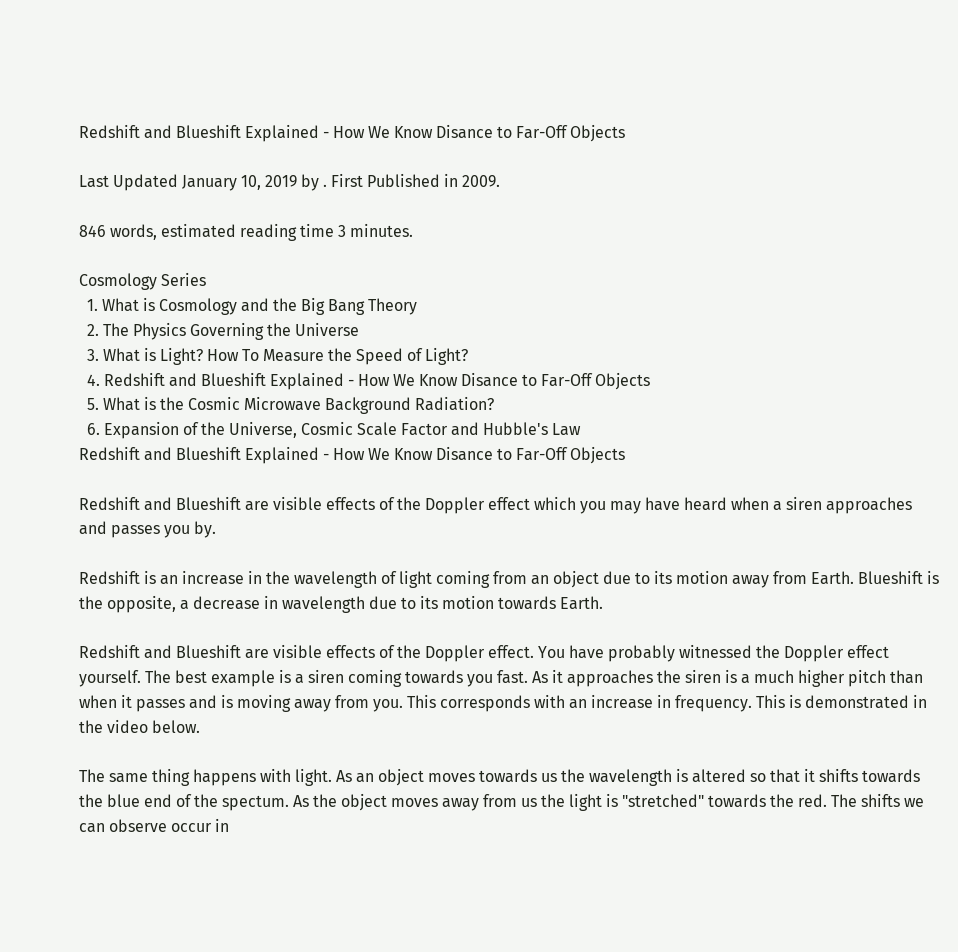Redshift and Blueshift Explained - How We Know Disance to Far-Off Objects

Last Updated January 10, 2019 by . First Published in 2009.

846 words, estimated reading time 3 minutes.

Cosmology Series
  1. What is Cosmology and the Big Bang Theory
  2. The Physics Governing the Universe
  3. What is Light? How To Measure the Speed of Light?
  4. Redshift and Blueshift Explained - How We Know Disance to Far-Off Objects
  5. What is the Cosmic Microwave Background Radiation?
  6. Expansion of the Universe, Cosmic Scale Factor and Hubble's Law
Redshift and Blueshift Explained - How We Know Disance to Far-Off Objects

Redshift and Blueshift are visible effects of the Doppler effect which you may have heard when a siren approaches and passes you by.

Redshift is an increase in the wavelength of light coming from an object due to its motion away from Earth. Blueshift is the opposite, a decrease in wavelength due to its motion towards Earth.

Redshift and Blueshift are visible effects of the Doppler effect. You have probably witnessed the Doppler effect yourself. The best example is a siren coming towards you fast. As it approaches the siren is a much higher pitch than when it passes and is moving away from you. This corresponds with an increase in frequency. This is demonstrated in the video below.

The same thing happens with light. As an object moves towards us the wavelength is altered so that it shifts towards the blue end of the spectum. As the object moves away from us the light is "stretched" towards the red. The shifts we can observe occur in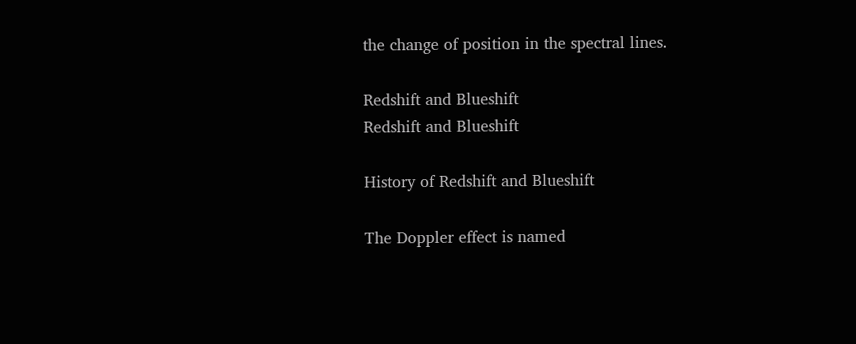the change of position in the spectral lines.

Redshift and Blueshift
Redshift and Blueshift

History of Redshift and Blueshift

The Doppler effect is named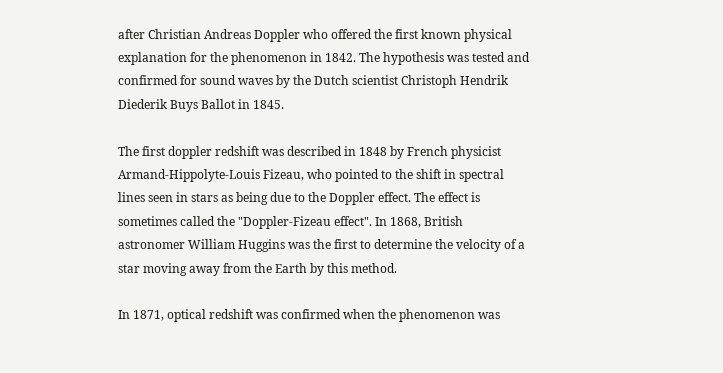after Christian Andreas Doppler who offered the first known physical explanation for the phenomenon in 1842. The hypothesis was tested and confirmed for sound waves by the Dutch scientist Christoph Hendrik Diederik Buys Ballot in 1845.

The first doppler redshift was described in 1848 by French physicist Armand-Hippolyte-Louis Fizeau, who pointed to the shift in spectral lines seen in stars as being due to the Doppler effect. The effect is sometimes called the "Doppler-Fizeau effect". In 1868, British astronomer William Huggins was the first to determine the velocity of a star moving away from the Earth by this method.

In 1871, optical redshift was confirmed when the phenomenon was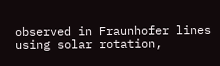observed in Fraunhofer lines using solar rotation,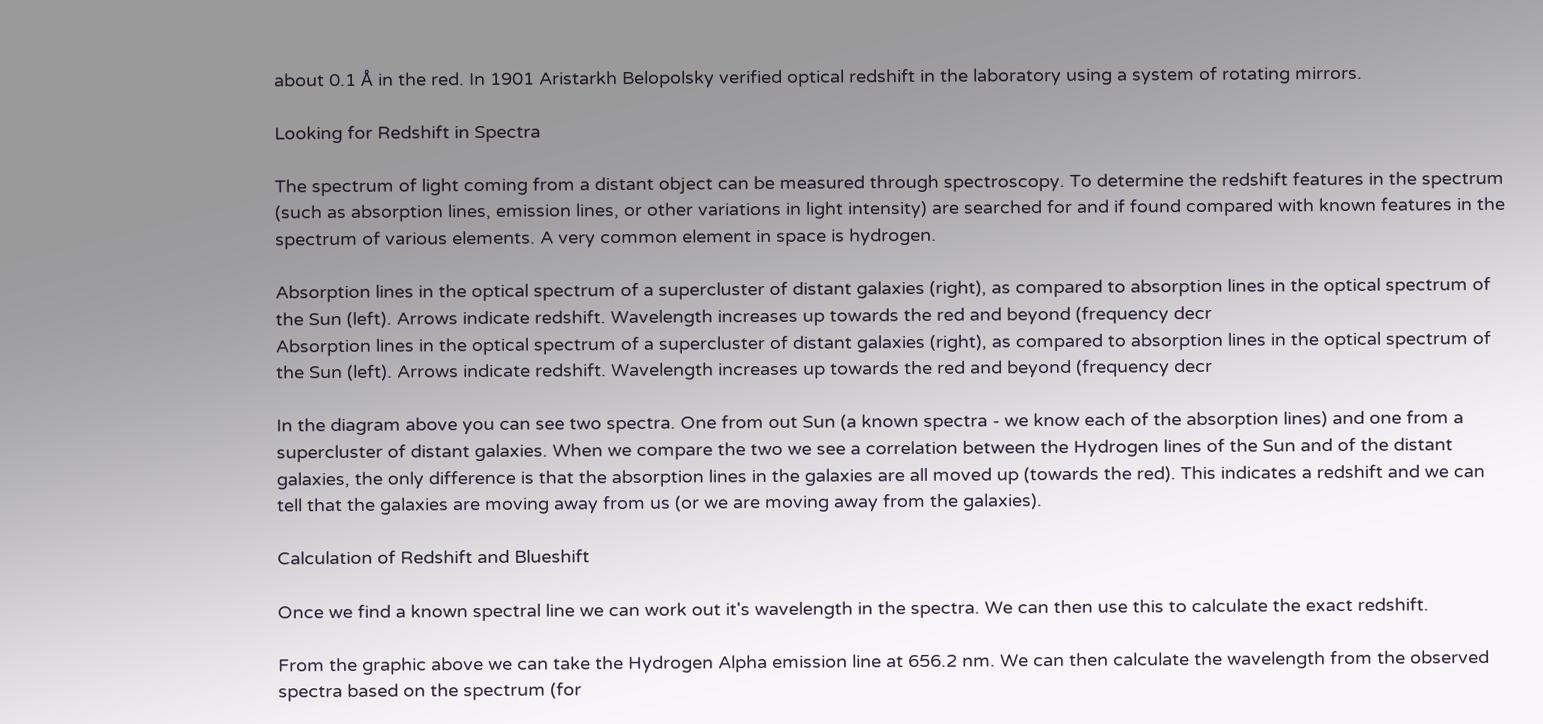about 0.1 Å in the red. In 1901 Aristarkh Belopolsky verified optical redshift in the laboratory using a system of rotating mirrors.

Looking for Redshift in Spectra

The spectrum of light coming from a distant object can be measured through spectroscopy. To determine the redshift features in the spectrum (such as absorption lines, emission lines, or other variations in light intensity) are searched for and if found compared with known features in the spectrum of various elements. A very common element in space is hydrogen.

Absorption lines in the optical spectrum of a supercluster of distant galaxies (right), as compared to absorption lines in the optical spectrum of the Sun (left). Arrows indicate redshift. Wavelength increases up towards the red and beyond (frequency decr
Absorption lines in the optical spectrum of a supercluster of distant galaxies (right), as compared to absorption lines in the optical spectrum of the Sun (left). Arrows indicate redshift. Wavelength increases up towards the red and beyond (frequency decr

In the diagram above you can see two spectra. One from out Sun (a known spectra - we know each of the absorption lines) and one from a supercluster of distant galaxies. When we compare the two we see a correlation between the Hydrogen lines of the Sun and of the distant galaxies, the only difference is that the absorption lines in the galaxies are all moved up (towards the red). This indicates a redshift and we can tell that the galaxies are moving away from us (or we are moving away from the galaxies).

Calculation of Redshift and Blueshift

Once we find a known spectral line we can work out it's wavelength in the spectra. We can then use this to calculate the exact redshift.

From the graphic above we can take the Hydrogen Alpha emission line at 656.2 nm. We can then calculate the wavelength from the observed spectra based on the spectrum (for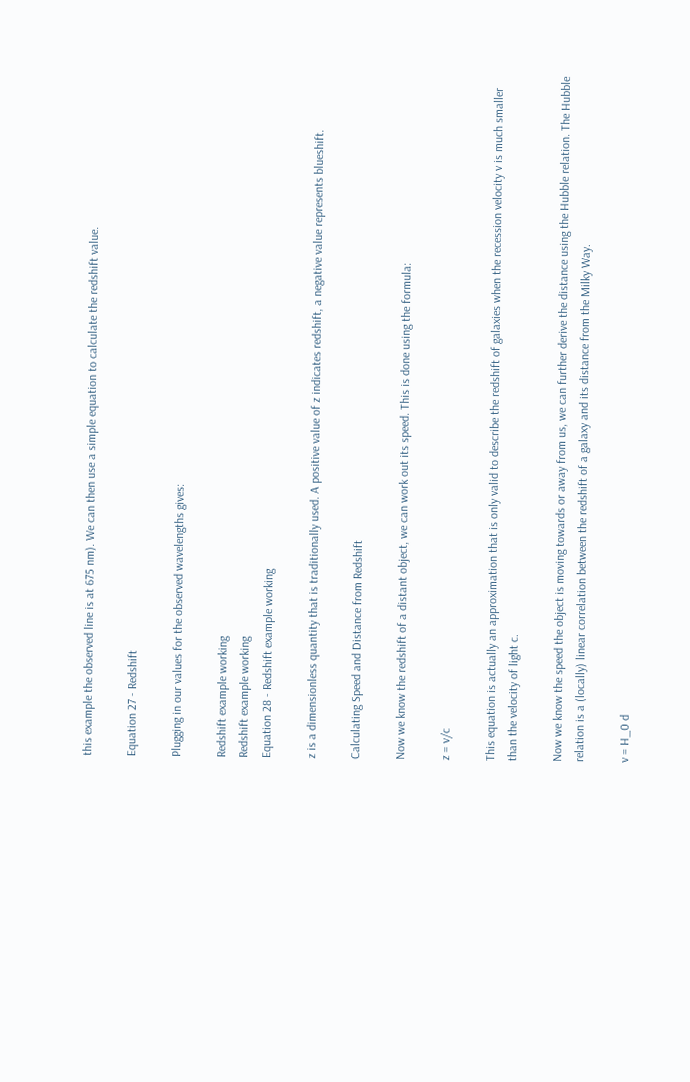this example the observed line is at 675 nm). We can then use a simple equation to calculate the redshift value.

Equation 27 - Redshift

Plugging in our values for the observed wavelengths gives:

Redshift example working
Redshift example working
Equation 28 - Redshift example working

z is a dimensionless quantity that is traditionally used. A positive value of z indicates redshift, a negative value represents blueshift.

Calculating Speed and Distance from Redshift

Now we know the redshift of a distant object, we can work out its speed. This is done using the formula:

z = v/c

This equation is actually an approximation that is only valid to describe the redshift of galaxies when the recession velocity v is much smaller than the velocity of light c.

Now we know the speed the object is moving towards or away from us, we can further derive the distance using the Hubble relation. The Hubble relation is a (locally) linear correlation between the redshift of a galaxy and its distance from the Milky Way.

v = H_0 d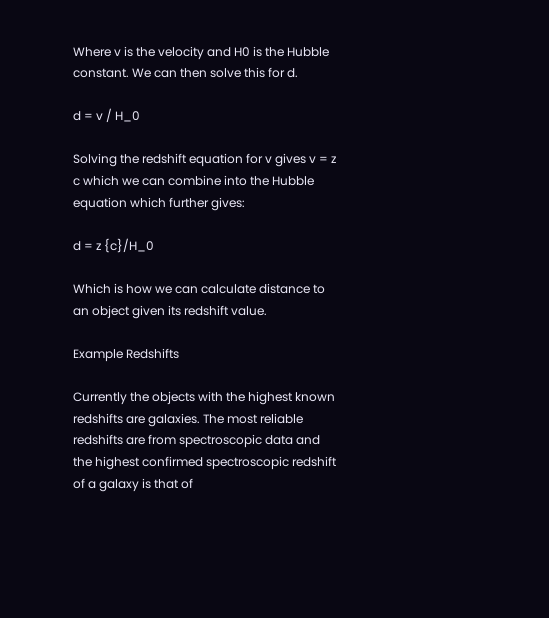Where v is the velocity and H0 is the Hubble constant. We can then solve this for d.

d = v / H_0

Solving the redshift equation for v gives v = z c which we can combine into the Hubble equation which further gives:

d = z {c}/H_0

Which is how we can calculate distance to an object given its redshift value.

Example Redshifts

Currently the objects with the highest known redshifts are galaxies. The most reliable redshifts are from spectroscopic data and the highest confirmed spectroscopic redshift of a galaxy is that of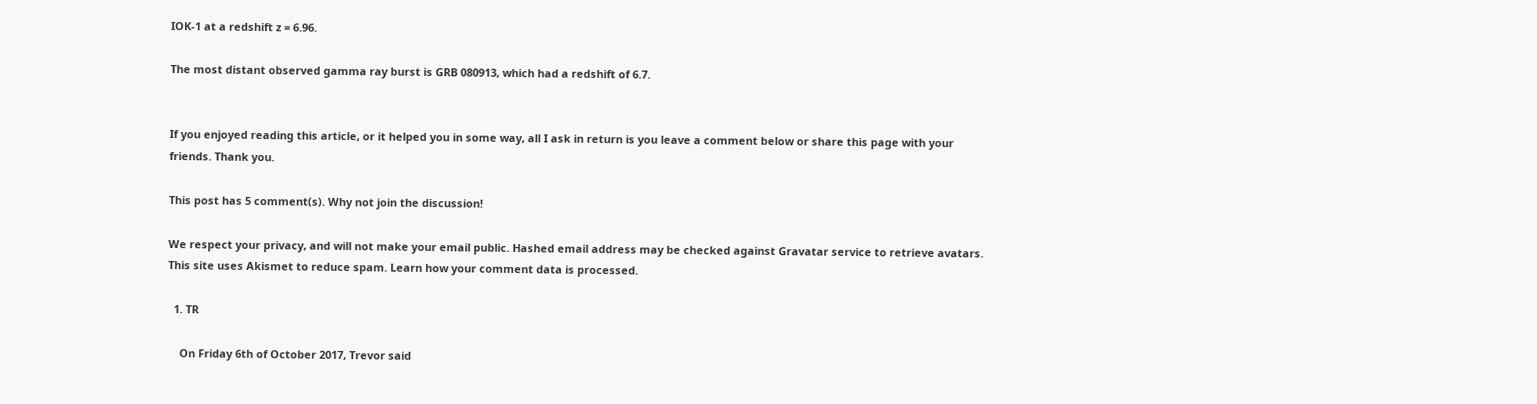IOK-1 at a redshift z = 6.96.

The most distant observed gamma ray burst is GRB 080913, which had a redshift of 6.7.


If you enjoyed reading this article, or it helped you in some way, all I ask in return is you leave a comment below or share this page with your friends. Thank you.

This post has 5 comment(s). Why not join the discussion!

We respect your privacy, and will not make your email public. Hashed email address may be checked against Gravatar service to retrieve avatars. This site uses Akismet to reduce spam. Learn how your comment data is processed.

  1. TR

    On Friday 6th of October 2017, Trevor said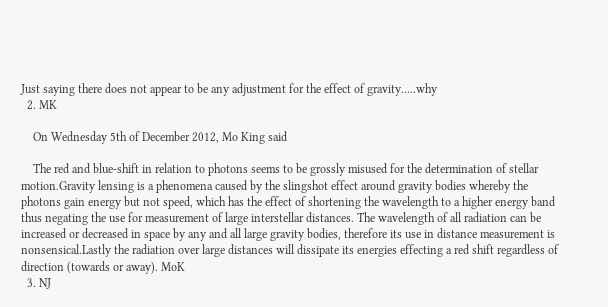Just saying there does not appear to be any adjustment for the effect of gravity.....why
  2. MK

    On Wednesday 5th of December 2012, Mo King said

    The red and blue-shift in relation to photons seems to be grossly misused for the determination of stellar motion.Gravity lensing is a phenomena caused by the slingshot effect around gravity bodies whereby the photons gain energy but not speed, which has the effect of shortening the wavelength to a higher energy band thus negating the use for measurement of large interstellar distances. The wavelength of all radiation can be increased or decreased in space by any and all large gravity bodies, therefore its use in distance measurement is nonsensical.Lastly the radiation over large distances will dissipate its energies effecting a red shift regardless of direction (towards or away). MoK
  3. NJ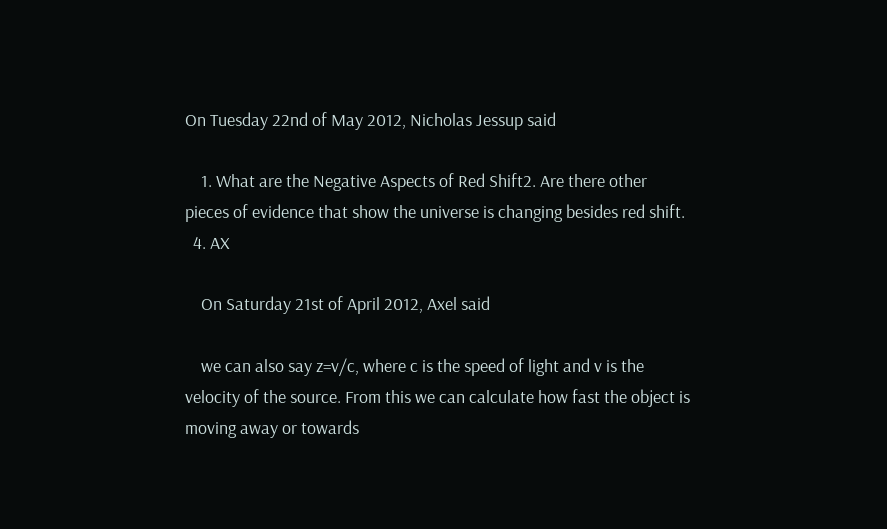On Tuesday 22nd of May 2012, Nicholas Jessup said

    1. What are the Negative Aspects of Red Shift2. Are there other pieces of evidence that show the universe is changing besides red shift.
  4. AX

    On Saturday 21st of April 2012, Axel said

    we can also say z=v/c, where c is the speed of light and v is the velocity of the source. From this we can calculate how fast the object is moving away or towards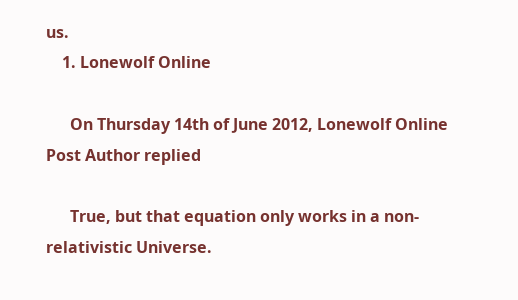us.
    1. Lonewolf Online

      On Thursday 14th of June 2012, Lonewolf Online  Post Author replied

      True, but that equation only works in a non-relativistic Universe.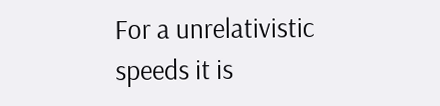For a unrelativistic speeds it is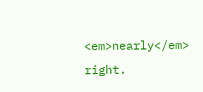<em>nearly</em> right.